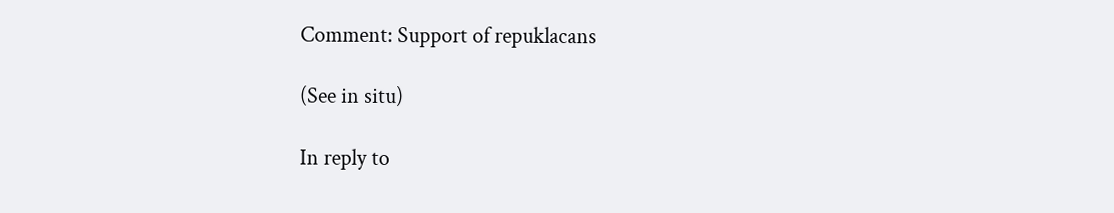Comment: Support of repuklacans

(See in situ)

In reply to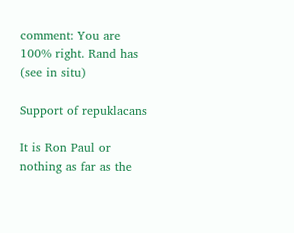comment: You are 100% right. Rand has (see in situ)

Support of repuklacans

It is Ron Paul or nothing as far as the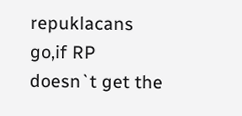repuklacans go,if RP doesn`t get the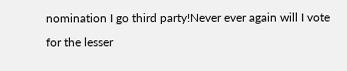nomination I go third party!Never ever again will I vote for the lesser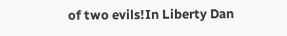of two evils!In Liberty Dan